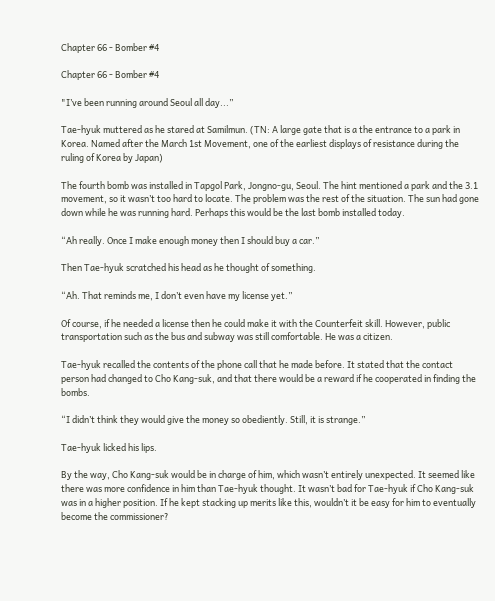Chapter 66 - Bomber #4

Chapter 66 - Bomber #4

"I’ve been running around Seoul all day...”

Tae-hyuk muttered as he stared at Samilmun. (TN: A large gate that is a the entrance to a park in Korea. Named after the March 1st Movement, one of the earliest displays of resistance during the ruling of Korea by Japan)

The fourth bomb was installed in Tapgol Park, Jongno-gu, Seoul. The hint mentioned a park and the 3.1 movement, so it wasn’t too hard to locate. The problem was the rest of the situation. The sun had gone down while he was running hard. Perhaps this would be the last bomb installed today.

“Ah really. Once I make enough money then I should buy a car.”

Then Tae-hyuk scratched his head as he thought of something.

“Ah. That reminds me, I don’t even have my license yet.”

Of course, if he needed a license then he could make it with the Counterfeit skill. However, public transportation such as the bus and subway was still comfortable. He was a citizen.

Tae-hyuk recalled the contents of the phone call that he made before. It stated that the contact person had changed to Cho Kang-suk, and that there would be a reward if he cooperated in finding the bombs.

“I didn’t think they would give the money so obediently. Still, it is strange.”

Tae-hyuk licked his lips.

By the way, Cho Kang-suk would be in charge of him, which wasn’t entirely unexpected. It seemed like there was more confidence in him than Tae-hyuk thought. It wasn’t bad for Tae-hyuk if Cho Kang-suk was in a higher position. If he kept stacking up merits like this, wouldn’t it be easy for him to eventually become the commissioner?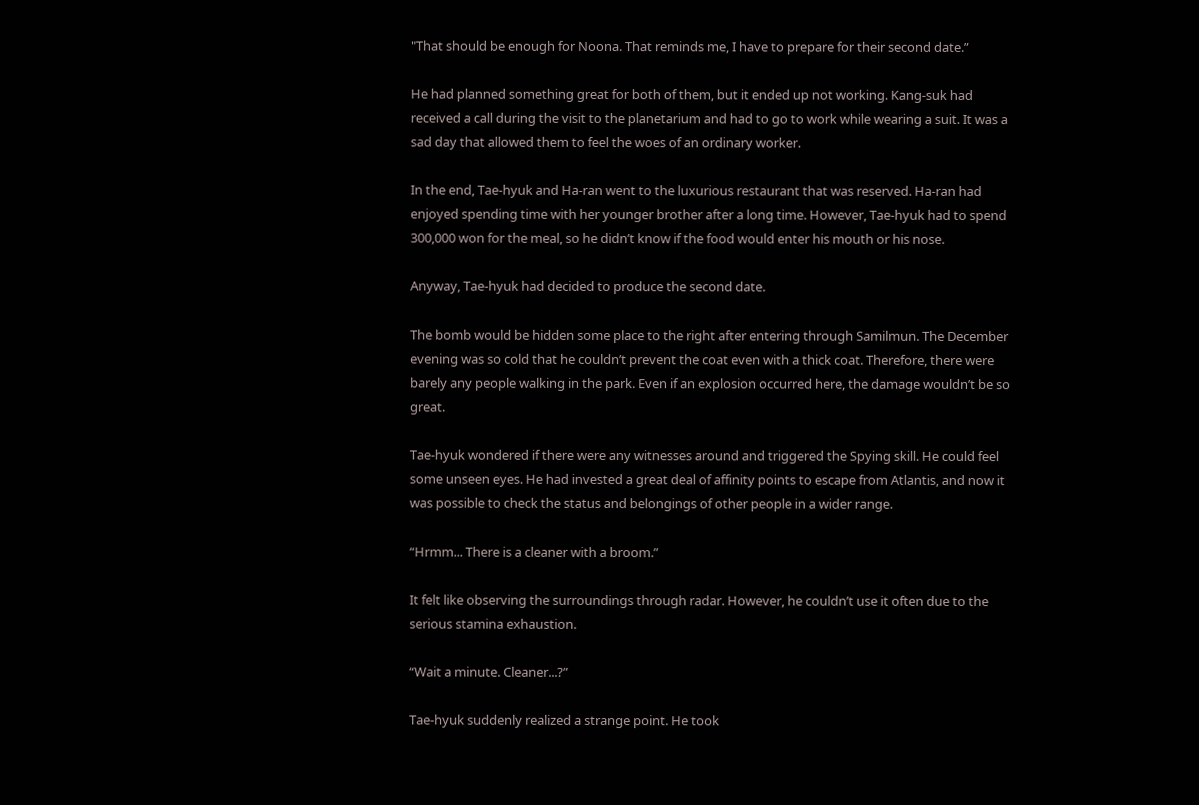"That should be enough for Noona. That reminds me, I have to prepare for their second date.”

He had planned something great for both of them, but it ended up not working. Kang-suk had received a call during the visit to the planetarium and had to go to work while wearing a suit. It was a sad day that allowed them to feel the woes of an ordinary worker.

In the end, Tae-hyuk and Ha-ran went to the luxurious restaurant that was reserved. Ha-ran had enjoyed spending time with her younger brother after a long time. However, Tae-hyuk had to spend 300,000 won for the meal, so he didn’t know if the food would enter his mouth or his nose.

Anyway, Tae-hyuk had decided to produce the second date.

The bomb would be hidden some place to the right after entering through Samilmun. The December evening was so cold that he couldn’t prevent the coat even with a thick coat. Therefore, there were barely any people walking in the park. Even if an explosion occurred here, the damage wouldn’t be so great.

Tae-hyuk wondered if there were any witnesses around and triggered the Spying skill. He could feel some unseen eyes. He had invested a great deal of affinity points to escape from Atlantis, and now it was possible to check the status and belongings of other people in a wider range.

“Hrmm... There is a cleaner with a broom.”

It felt like observing the surroundings through radar. However, he couldn’t use it often due to the serious stamina exhaustion.

“Wait a minute. Cleaner...?”

Tae-hyuk suddenly realized a strange point. He took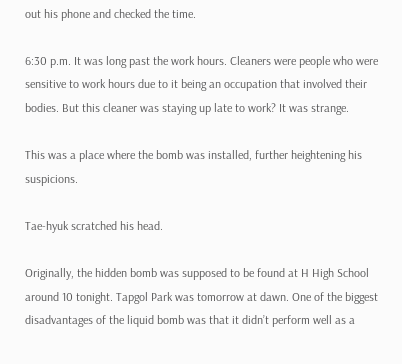out his phone and checked the time.

6:30 p.m. It was long past the work hours. Cleaners were people who were sensitive to work hours due to it being an occupation that involved their bodies. But this cleaner was staying up late to work? It was strange.

This was a place where the bomb was installed, further heightening his suspicions.

Tae-hyuk scratched his head.

Originally, the hidden bomb was supposed to be found at H High School around 10 tonight. Tapgol Park was tomorrow at dawn. One of the biggest disadvantages of the liquid bomb was that it didn’t perform well as a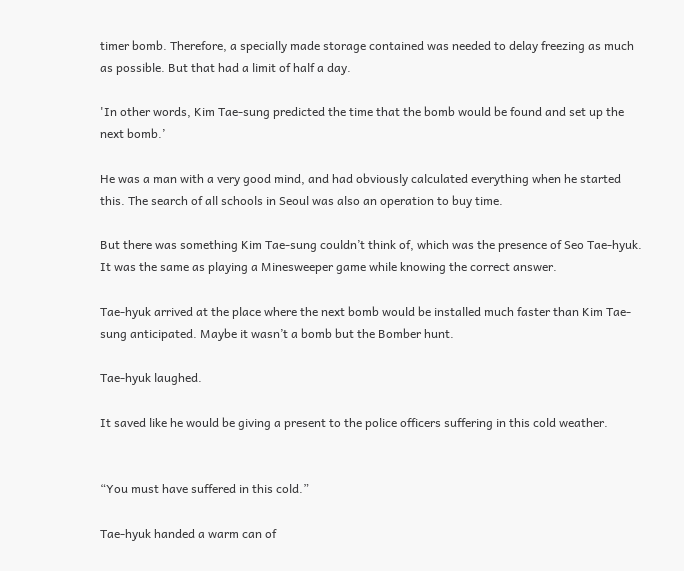timer bomb. Therefore, a specially made storage contained was needed to delay freezing as much as possible. But that had a limit of half a day.

'In other words, Kim Tae-sung predicted the time that the bomb would be found and set up the next bomb.’

He was a man with a very good mind, and had obviously calculated everything when he started this. The search of all schools in Seoul was also an operation to buy time.

But there was something Kim Tae-sung couldn’t think of, which was the presence of Seo Tae-hyuk. It was the same as playing a Minesweeper game while knowing the correct answer.

Tae-hyuk arrived at the place where the next bomb would be installed much faster than Kim Tae-sung anticipated. Maybe it wasn’t a bomb but the Bomber hunt.

Tae-hyuk laughed.

It saved like he would be giving a present to the police officers suffering in this cold weather.


“You must have suffered in this cold.”

Tae-hyuk handed a warm can of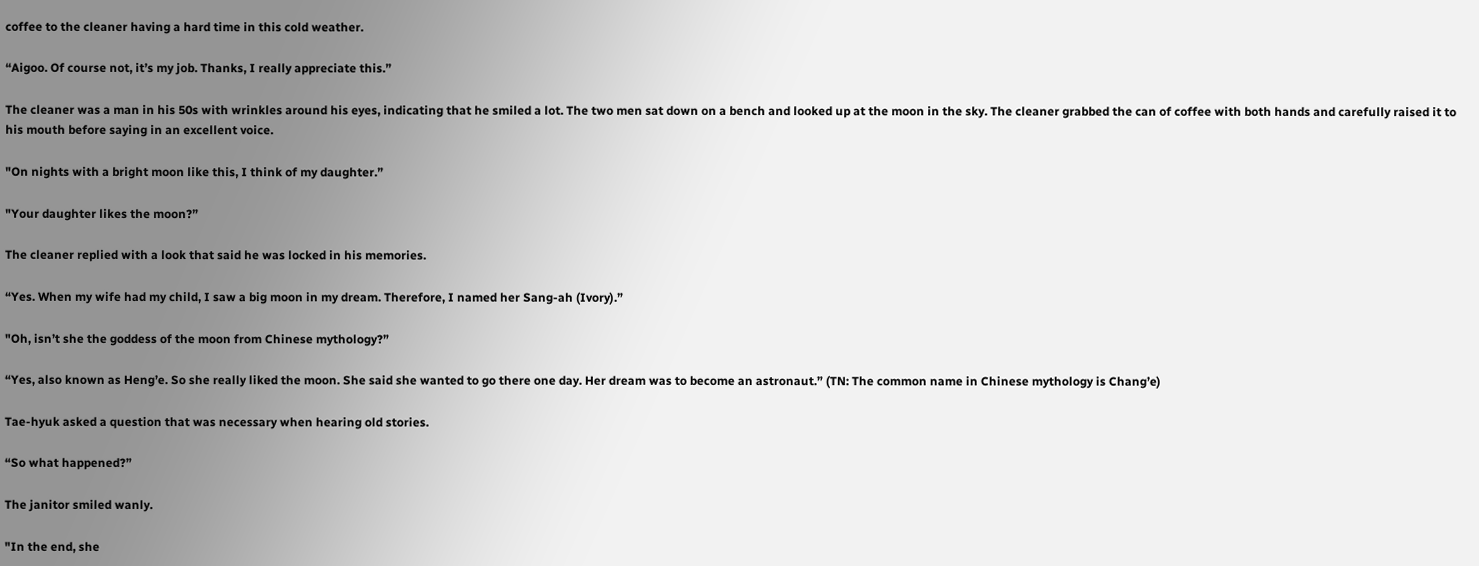coffee to the cleaner having a hard time in this cold weather.

“Aigoo. Of course not, it’s my job. Thanks, I really appreciate this.”

The cleaner was a man in his 50s with wrinkles around his eyes, indicating that he smiled a lot. The two men sat down on a bench and looked up at the moon in the sky. The cleaner grabbed the can of coffee with both hands and carefully raised it to his mouth before saying in an excellent voice.

"On nights with a bright moon like this, I think of my daughter.”

"Your daughter likes the moon?”

The cleaner replied with a look that said he was locked in his memories.

“Yes. When my wife had my child, I saw a big moon in my dream. Therefore, I named her Sang-ah (Ivory).”

"Oh, isn’t she the goddess of the moon from Chinese mythology?”

“Yes, also known as Heng’e. So she really liked the moon. She said she wanted to go there one day. Her dream was to become an astronaut.” (TN: The common name in Chinese mythology is Chang’e)

Tae-hyuk asked a question that was necessary when hearing old stories.

“So what happened?”

The janitor smiled wanly.

"In the end, she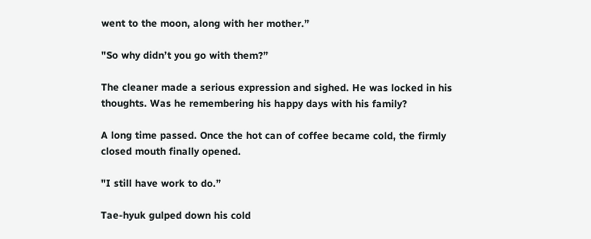went to the moon, along with her mother.”

"So why didn’t you go with them?”

The cleaner made a serious expression and sighed. He was locked in his thoughts. Was he remembering his happy days with his family?

A long time passed. Once the hot can of coffee became cold, the firmly closed mouth finally opened.

"I still have work to do.”

Tae-hyuk gulped down his cold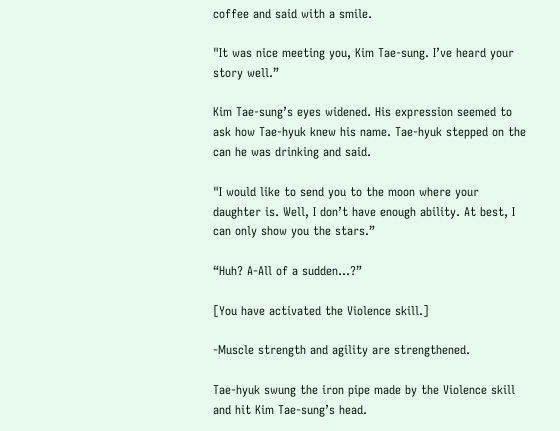coffee and said with a smile.

"It was nice meeting you, Kim Tae-sung. I’ve heard your story well.”

Kim Tae-sung’s eyes widened. His expression seemed to ask how Tae-hyuk knew his name. Tae-hyuk stepped on the can he was drinking and said.

"I would like to send you to the moon where your daughter is. Well, I don’t have enough ability. At best, I can only show you the stars.”

“Huh? A-All of a sudden...?”

[You have activated the Violence skill.]

-Muscle strength and agility are strengthened.

Tae-hyuk swung the iron pipe made by the Violence skill and hit Kim Tae-sung’s head.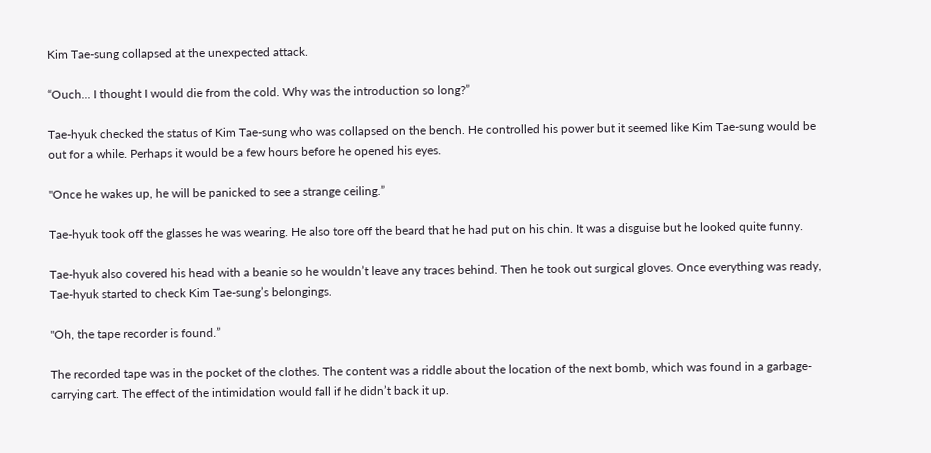Kim Tae-sung collapsed at the unexpected attack.

“Ouch... I thought I would die from the cold. Why was the introduction so long?”

Tae-hyuk checked the status of Kim Tae-sung who was collapsed on the bench. He controlled his power but it seemed like Kim Tae-sung would be out for a while. Perhaps it would be a few hours before he opened his eyes.

"Once he wakes up, he will be panicked to see a strange ceiling.”

Tae-hyuk took off the glasses he was wearing. He also tore off the beard that he had put on his chin. It was a disguise but he looked quite funny.

Tae-hyuk also covered his head with a beanie so he wouldn’t leave any traces behind. Then he took out surgical gloves. Once everything was ready, Tae-hyuk started to check Kim Tae-sung’s belongings.

"Oh, the tape recorder is found.”

The recorded tape was in the pocket of the clothes. The content was a riddle about the location of the next bomb, which was found in a garbage-carrying cart. The effect of the intimidation would fall if he didn’t back it up.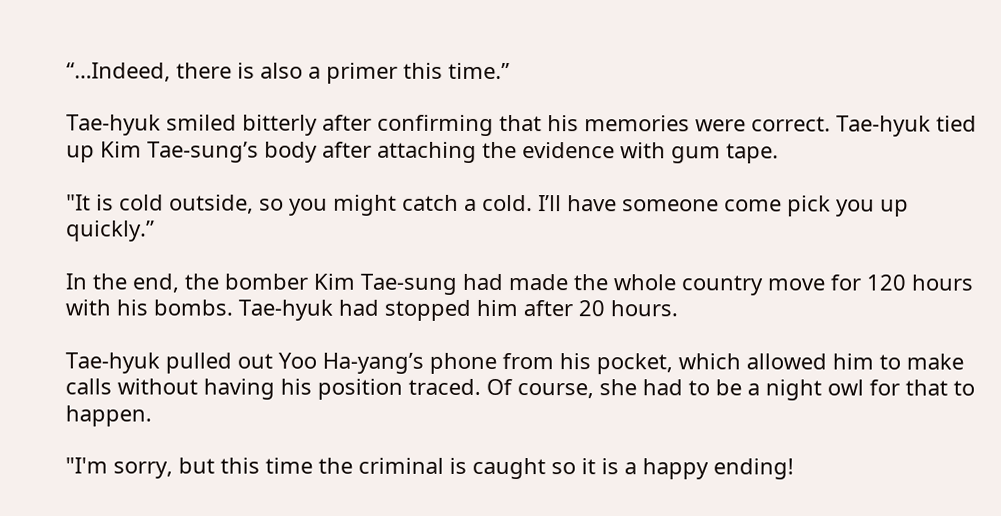“…Indeed, there is also a primer this time.”

Tae-hyuk smiled bitterly after confirming that his memories were correct. Tae-hyuk tied up Kim Tae-sung’s body after attaching the evidence with gum tape.

"It is cold outside, so you might catch a cold. I’ll have someone come pick you up quickly.”

In the end, the bomber Kim Tae-sung had made the whole country move for 120 hours with his bombs. Tae-hyuk had stopped him after 20 hours.

Tae-hyuk pulled out Yoo Ha-yang’s phone from his pocket, which allowed him to make calls without having his position traced. Of course, she had to be a night owl for that to happen.

"I'm sorry, but this time the criminal is caught so it is a happy ending!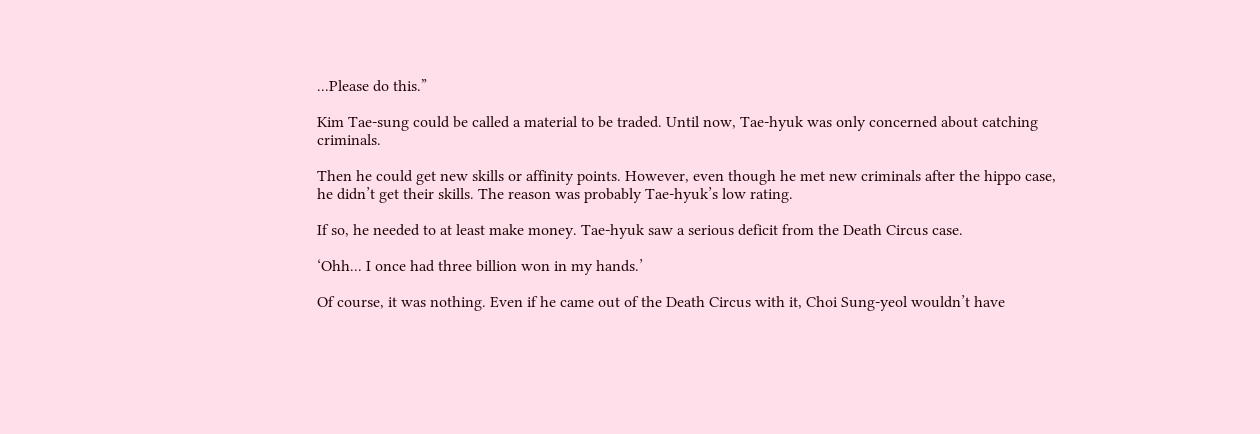...Please do this.”

Kim Tae-sung could be called a material to be traded. Until now, Tae-hyuk was only concerned about catching criminals.

Then he could get new skills or affinity points. However, even though he met new criminals after the hippo case, he didn’t get their skills. The reason was probably Tae-hyuk’s low rating.

If so, he needed to at least make money. Tae-hyuk saw a serious deficit from the Death Circus case.

‘Ohh... I once had three billion won in my hands.’

Of course, it was nothing. Even if he came out of the Death Circus with it, Choi Sung-yeol wouldn’t have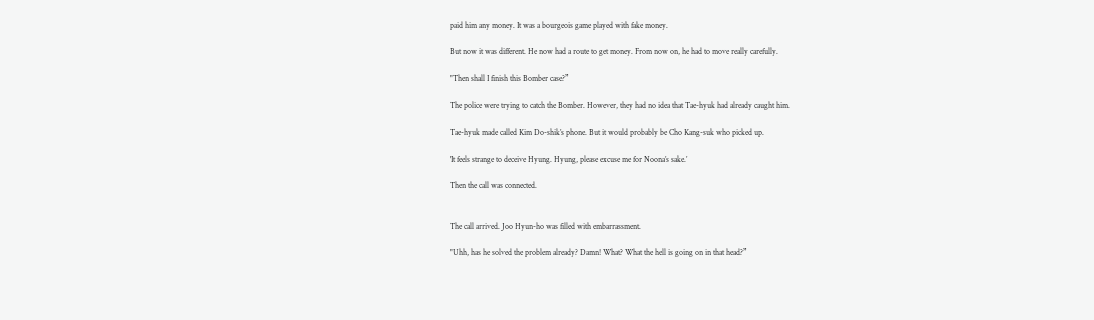paid him any money. It was a bourgeois game played with fake money.

But now it was different. He now had a route to get money. From now on, he had to move really carefully.

"Then shall I finish this Bomber case?”

The police were trying to catch the Bomber. However, they had no idea that Tae-hyuk had already caught him.

Tae-hyuk made called Kim Do-shik’s phone. But it would probably be Cho Kang-suk who picked up.

'It feels strange to deceive Hyung. Hyung, please excuse me for Noona’s sake.’

Then the call was connected.


The call arrived. Joo Hyun-ho was filled with embarrassment.

"Uhh, has he solved the problem already? Damn! What? What the hell is going on in that head?”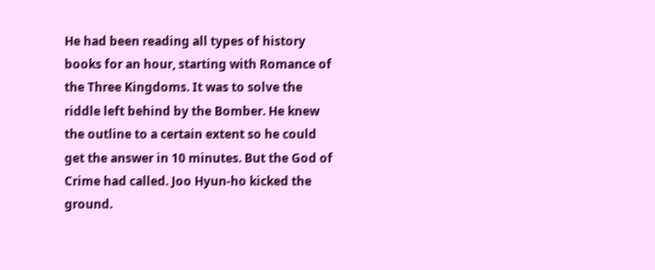He had been reading all types of history books for an hour, starting with Romance of the Three Kingdoms. It was to solve the riddle left behind by the Bomber. He knew the outline to a certain extent so he could get the answer in 10 minutes. But the God of Crime had called. Joo Hyun-ho kicked the ground.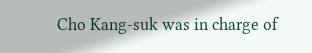Cho Kang-suk was in charge of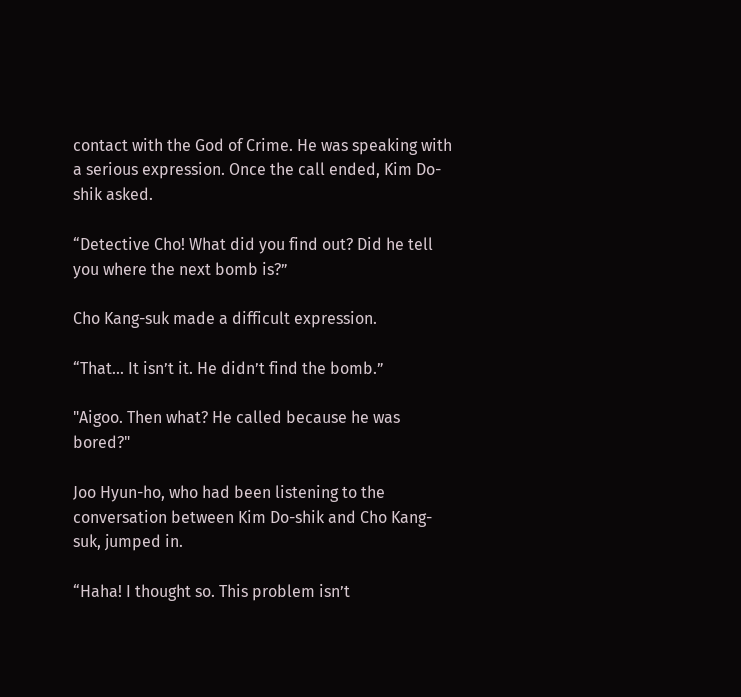contact with the God of Crime. He was speaking with a serious expression. Once the call ended, Kim Do-shik asked.

“Detective Cho! What did you find out? Did he tell you where the next bomb is?”

Cho Kang-suk made a difficult expression.

“That... It isn’t it. He didn’t find the bomb.”

"Aigoo. Then what? He called because he was bored?"

Joo Hyun-ho, who had been listening to the conversation between Kim Do-shik and Cho Kang-suk, jumped in.

“Haha! I thought so. This problem isn’t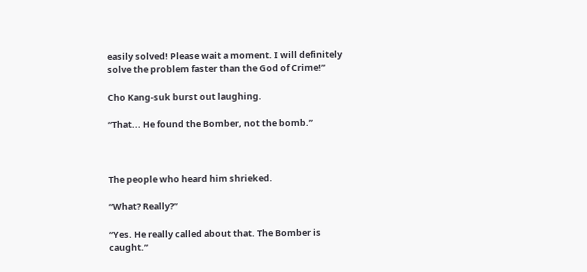easily solved! Please wait a moment. I will definitely solve the problem faster than the God of Crime!”

Cho Kang-suk burst out laughing.

“That... He found the Bomber, not the bomb.”



The people who heard him shrieked.

“What? Really?”

“Yes. He really called about that. The Bomber is caught.”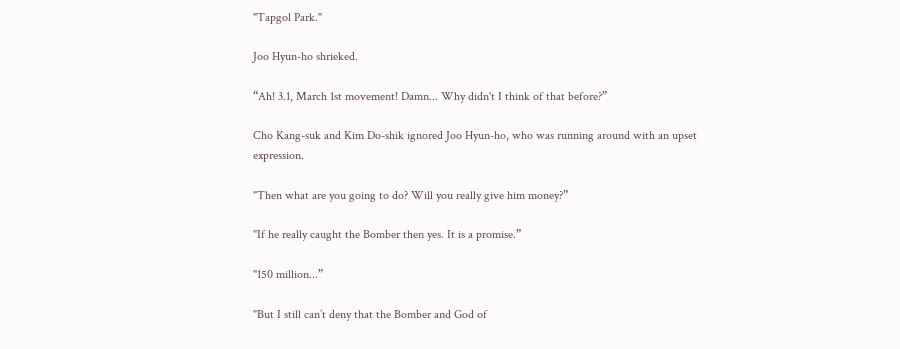"Tapgol Park."

Joo Hyun-ho shrieked.

“Ah! 3.1, March 1st movement! Damn... Why didn't I think of that before?”

Cho Kang-suk and Kim Do-shik ignored Joo Hyun-ho, who was running around with an upset expression.

"Then what are you going to do? Will you really give him money?”

"If he really caught the Bomber then yes. It is a promise.”

"150 million...”

"But I still can’t deny that the Bomber and God of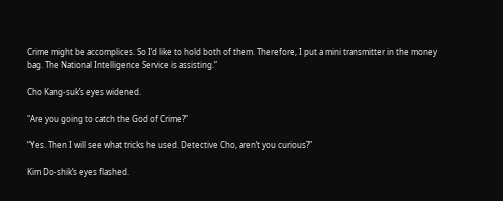Crime might be accomplices. So I’d like to hold both of them. Therefore, I put a mini transmitter in the money bag. The National Intelligence Service is assisting.”

Cho Kang-suk’s eyes widened.

"Are you going to catch the God of Crime?”

“Yes. Then I will see what tricks he used. Detective Cho, aren’t you curious?”

Kim Do-shik’s eyes flashed.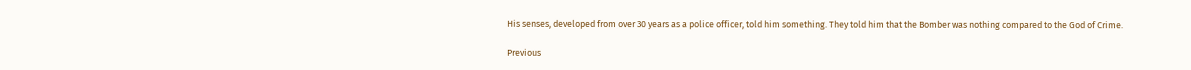His senses, developed from over 30 years as a police officer, told him something. They told him that the Bomber was nothing compared to the God of Crime.

Previous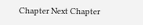Chapter Next Chapter